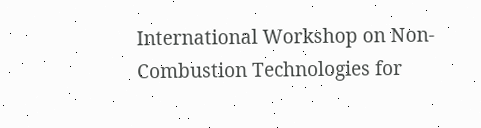International Workshop on Non-Combustion Technologies for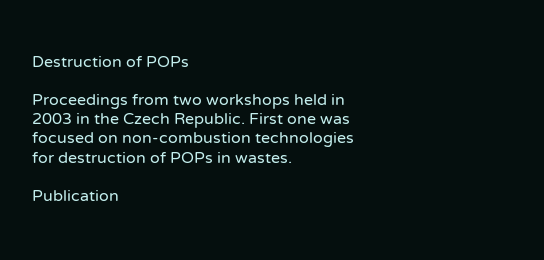Destruction of POPs

Proceedings from two workshops held in 2003 in the Czech Republic. First one was focused on non-combustion technologies for destruction of POPs in wastes.

Publication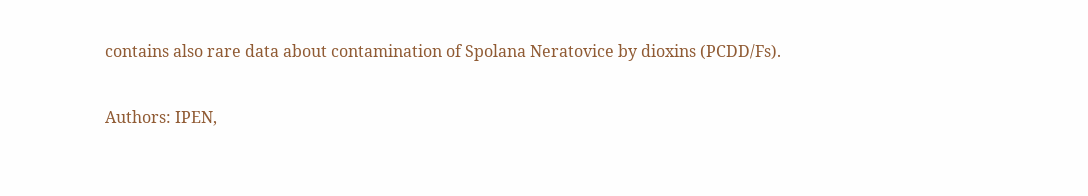contains also rare data about contamination of Spolana Neratovice by dioxins (PCDD/Fs).

Authors: IPEN,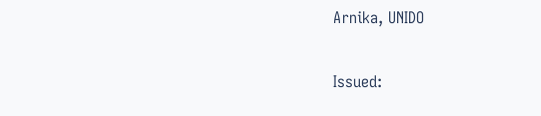Arnika, UNIDO

Issued: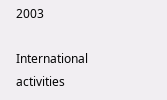2003

International activities